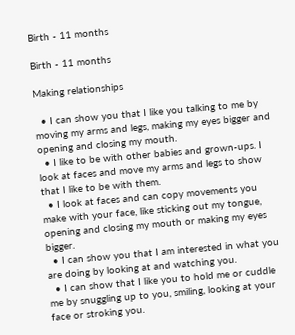Birth - 11 months

Birth - 11 months

Making relationships

  • I can show you that I like you talking to me by moving my arms and legs, making my eyes bigger and opening and closing my mouth.
  • I like to be with other babies and grown-ups. I look at faces and move my arms and legs to show that I like to be with them.
  • I look at faces and can copy movements you make with your face, like sticking out my tongue, opening and closing my mouth or making my eyes bigger.
  • I can show you that I am interested in what you are doing by looking at and watching you.
  • I can show that I like you to hold me or cuddle me by snuggling up to you, smiling, looking at your face or stroking you.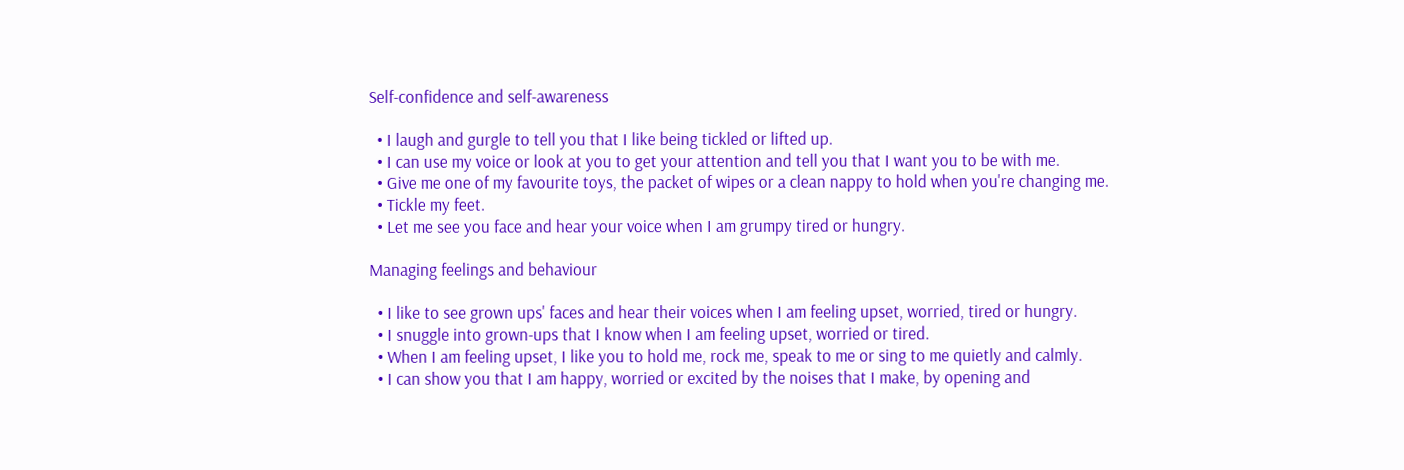Self-confidence and self-awareness

  • I laugh and gurgle to tell you that I like being tickled or lifted up.
  • I can use my voice or look at you to get your attention and tell you that I want you to be with me.
  • Give me one of my favourite toys, the packet of wipes or a clean nappy to hold when you're changing me.
  • Tickle my feet.
  • Let me see you face and hear your voice when I am grumpy tired or hungry.

Managing feelings and behaviour

  • I like to see grown ups' faces and hear their voices when I am feeling upset, worried, tired or hungry.
  • I snuggle into grown-ups that I know when I am feeling upset, worried or tired.
  • When I am feeling upset, I like you to hold me, rock me, speak to me or sing to me quietly and calmly.
  • I can show you that I am happy, worried or excited by the noises that I make, by opening and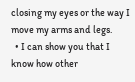closing my eyes or the way I move my arms and legs.
  • I can show you that I know how other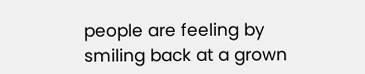people are feeling by smiling back at a grown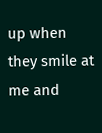up when they smile at me and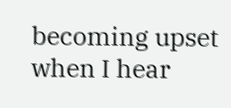becoming upset when I hear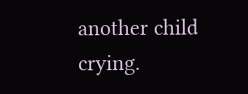another child crying.